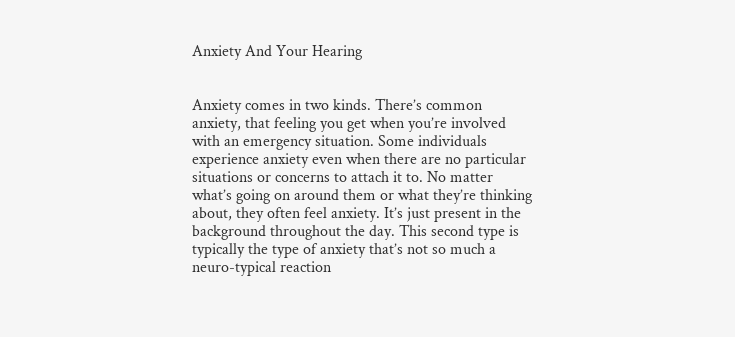Anxiety And Your Hearing


Anxiety comes in two kinds. There’s common anxiety, that feeling you get when you’re involved with an emergency situation. Some individuals experience anxiety even when there are no particular situations or concerns to attach it to. No matter what’s going on around them or what they’re thinking about, they often feel anxiety. It’s just present in the background throughout the day. This second type is typically the type of anxiety that’s not so much a neuro-typical reaction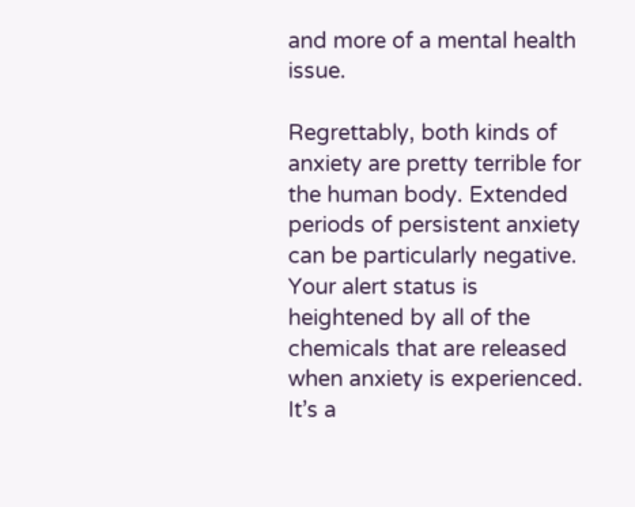and more of a mental health issue.

Regrettably, both kinds of anxiety are pretty terrible for the human body. Extended periods of persistent anxiety can be particularly negative. Your alert status is heightened by all of the chemicals that are released when anxiety is experienced. It’s a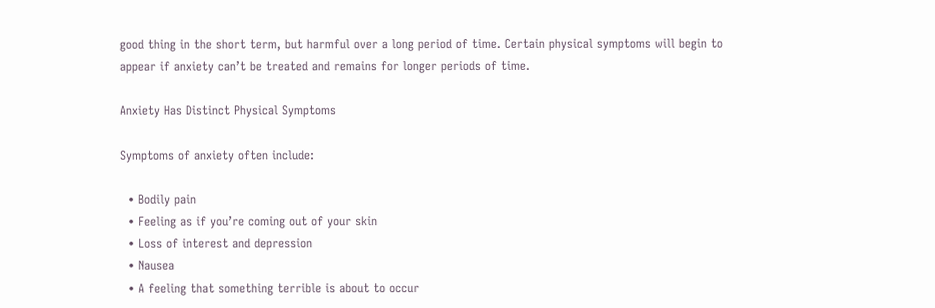good thing in the short term, but harmful over a long period of time. Certain physical symptoms will begin to appear if anxiety can’t be treated and remains for longer periods of time.

Anxiety Has Distinct Physical Symptoms

Symptoms of anxiety often include:

  • Bodily pain
  • Feeling as if you’re coming out of your skin
  • Loss of interest and depression
  • Nausea
  • A feeling that something terrible is about to occur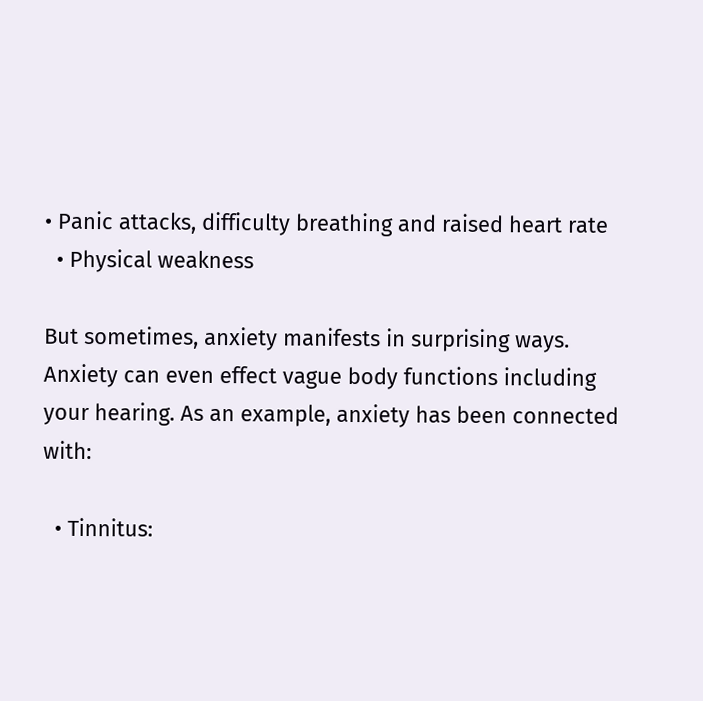• Panic attacks, difficulty breathing and raised heart rate
  • Physical weakness

But sometimes, anxiety manifests in surprising ways. Anxiety can even effect vague body functions including your hearing. As an example, anxiety has been connected with:

  • Tinnitus: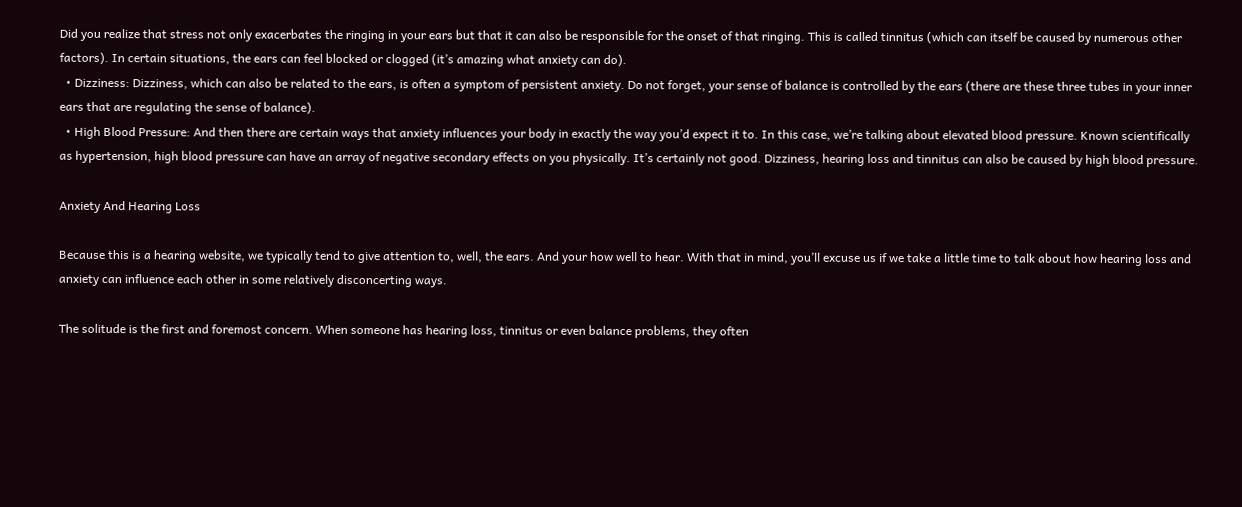Did you realize that stress not only exacerbates the ringing in your ears but that it can also be responsible for the onset of that ringing. This is called tinnitus (which can itself be caused by numerous other factors). In certain situations, the ears can feel blocked or clogged (it’s amazing what anxiety can do).
  • Dizziness: Dizziness, which can also be related to the ears, is often a symptom of persistent anxiety. Do not forget, your sense of balance is controlled by the ears (there are these three tubes in your inner ears that are regulating the sense of balance).
  • High Blood Pressure: And then there are certain ways that anxiety influences your body in exactly the way you’d expect it to. In this case, we’re talking about elevated blood pressure. Known scientifically as hypertension, high blood pressure can have an array of negative secondary effects on you physically. It’s certainly not good. Dizziness, hearing loss and tinnitus can also be caused by high blood pressure.

Anxiety And Hearing Loss

Because this is a hearing website, we typically tend to give attention to, well, the ears. And your how well to hear. With that in mind, you’ll excuse us if we take a little time to talk about how hearing loss and anxiety can influence each other in some relatively disconcerting ways.

The solitude is the first and foremost concern. When someone has hearing loss, tinnitus or even balance problems, they often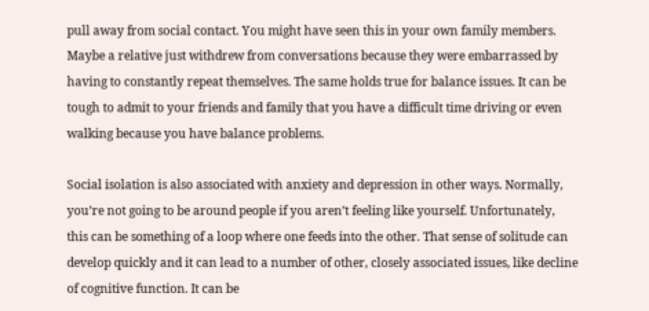pull away from social contact. You might have seen this in your own family members. Maybe a relative just withdrew from conversations because they were embarrassed by having to constantly repeat themselves. The same holds true for balance issues. It can be tough to admit to your friends and family that you have a difficult time driving or even walking because you have balance problems.

Social isolation is also associated with anxiety and depression in other ways. Normally, you’re not going to be around people if you aren’t feeling like yourself. Unfortunately, this can be something of a loop where one feeds into the other. That sense of solitude can develop quickly and it can lead to a number of other, closely associated issues, like decline of cognitive function. It can be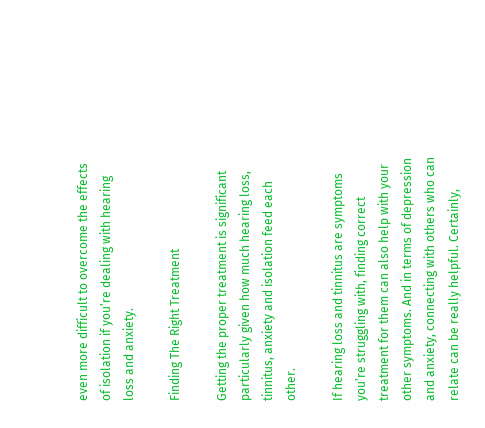even more difficult to overcome the effects of isolation if you’re dealing with hearing loss and anxiety.

Finding The Right Treatment

Getting the proper treatment is significant particularly given how much hearing loss, tinnitus, anxiety and isolation feed each other.

If hearing loss and tinnitus are symptoms you’re struggling with, finding correct treatment for them can also help with your other symptoms. And in terms of depression and anxiety, connecting with others who can relate can be really helpful. Certainly,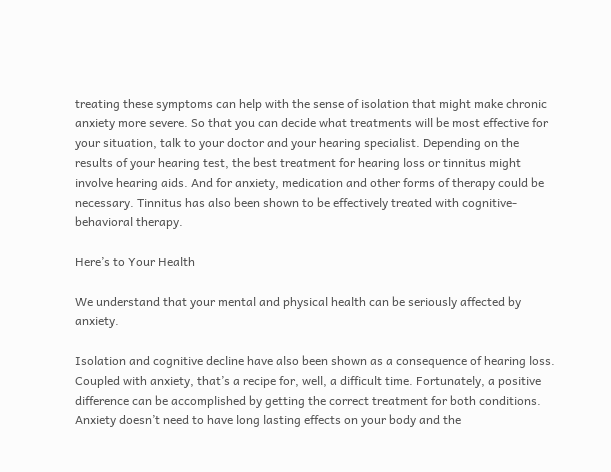treating these symptoms can help with the sense of isolation that might make chronic anxiety more severe. So that you can decide what treatments will be most effective for your situation, talk to your doctor and your hearing specialist. Depending on the results of your hearing test, the best treatment for hearing loss or tinnitus might involve hearing aids. And for anxiety, medication and other forms of therapy could be necessary. Tinnitus has also been shown to be effectively treated with cognitive-behavioral therapy.

Here’s to Your Health

We understand that your mental and physical health can be seriously affected by anxiety.

Isolation and cognitive decline have also been shown as a consequence of hearing loss. Coupled with anxiety, that’s a recipe for, well, a difficult time. Fortunately, a positive difference can be accomplished by getting the correct treatment for both conditions. Anxiety doesn’t need to have long lasting effects on your body and the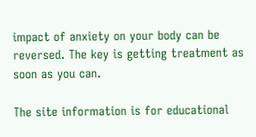impact of anxiety on your body can be reversed. The key is getting treatment as soon as you can.

The site information is for educational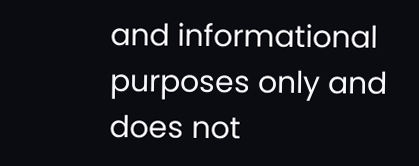and informational purposes only and does not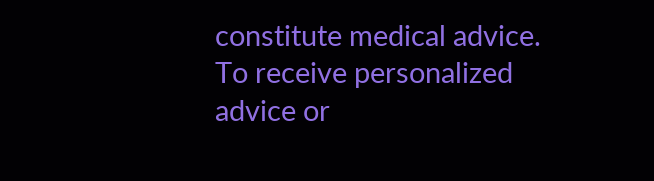constitute medical advice. To receive personalized advice or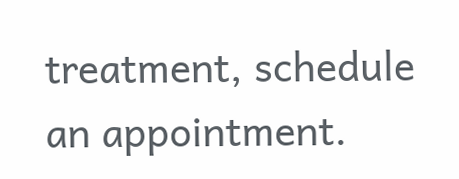treatment, schedule an appointment.